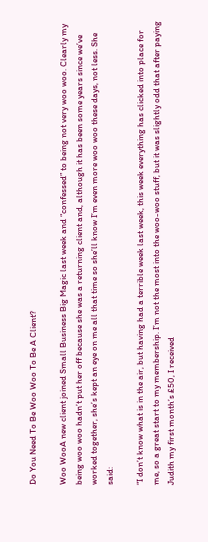Do You Need To Be Woo Woo To Be A Client?

Woo WooA new client joined Small Business Big Magic last week and “confessed” to being not very woo woo. Clearly my being woo woo hadn’t put her off because she was a returning client and, although it has been some years since we’ve worked together, she’s kept an eye on me all that time so she’ll know I’m even more woo woo these days, not less. She said:

“I don’t know what is in the air, but having had a terrible week last week, this week everything has clicked into place for me, so a great start to my membership. I’m not the most into the woo-woo stuff, but it was slightly odd that after paying Judith my first month’s £50, I received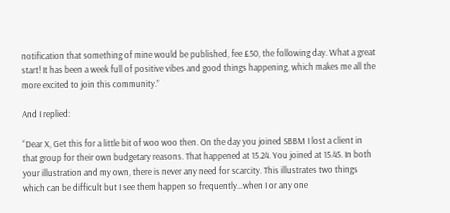notification that something of mine would be published, fee £50, the following day. What a great start! It has been a week full of positive vibes and good things happening, which makes me all the more excited to join this community.”

And I replied:

“Dear X, Get this for a little bit of woo woo then. On the day you joined SBBM I lost a client in that group for their own budgetary reasons. That happened at 15.24. You joined at 15.45. In both your illustration and my own, there is never any need for scarcity. This illustrates two things which can be difficult but I see them happen so frequently…when I or any one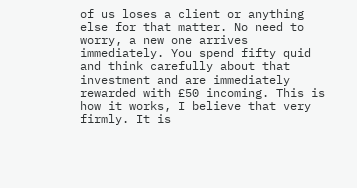of us loses a client or anything else for that matter. No need to worry, a new one arrives immediately. You spend fifty quid and think carefully about that investment and are immediately rewarded with £50 incoming. This is how it works, I believe that very firmly. It is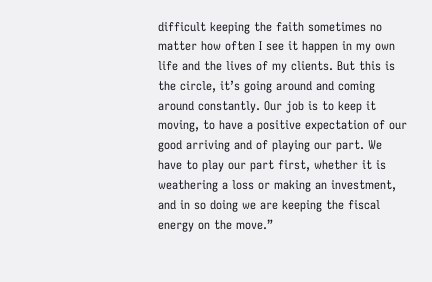difficult keeping the faith sometimes no matter how often I see it happen in my own life and the lives of my clients. But this is the circle, it’s going around and coming around constantly. Our job is to keep it moving, to have a positive expectation of our good arriving and of playing our part. We have to play our part first, whether it is weathering a loss or making an investment, and in so doing we are keeping the fiscal energy on the move.”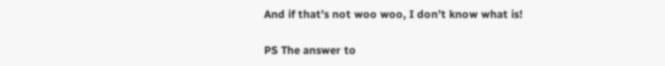And if that’s not woo woo, I don’t know what is!

PS The answer to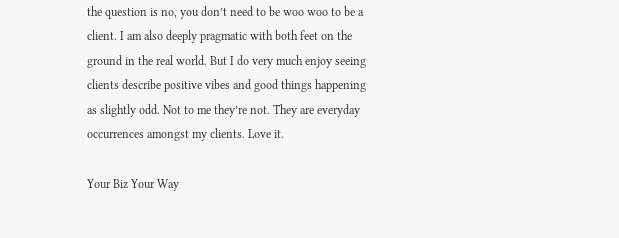the question is no, you don’t need to be woo woo to be a client. I am also deeply pragmatic with both feet on the ground in the real world. But I do very much enjoy seeing clients describe positive vibes and good things happening as slightly odd. Not to me they’re not. They are everyday occurrences amongst my clients. Love it.

Your Biz Your Way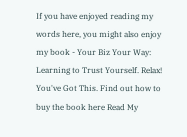If you have enjoyed reading my words here, you might also enjoy my book - Your Biz Your Way: Learning to Trust Yourself. Relax! You've Got This. Find out how to buy the book here Read My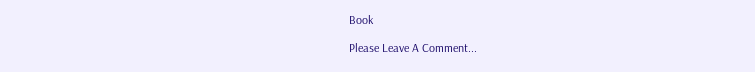Book

Please Leave A Comment...